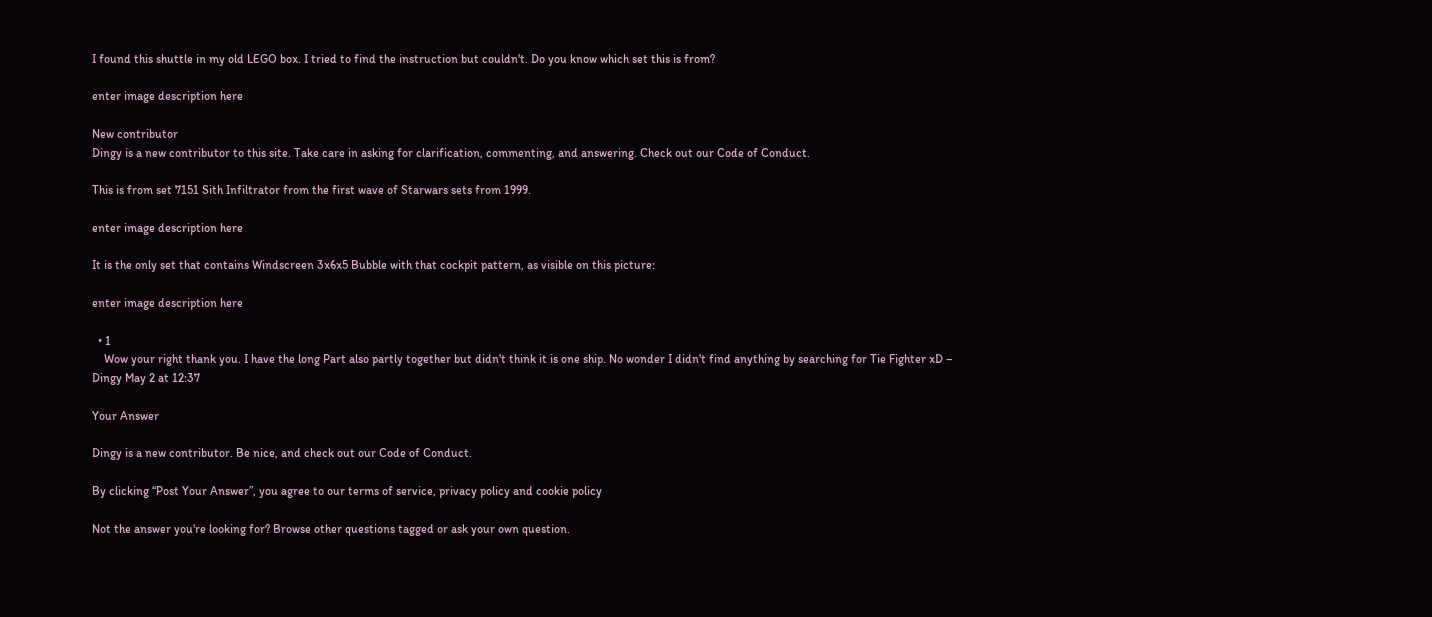I found this shuttle in my old LEGO box. I tried to find the instruction but couldn't. Do you know which set this is from?

enter image description here

New contributor
Dingy is a new contributor to this site. Take care in asking for clarification, commenting, and answering. Check out our Code of Conduct.

This is from set 7151 Sith Infiltrator from the first wave of Starwars sets from 1999.

enter image description here

It is the only set that contains Windscreen 3x6x5 Bubble with that cockpit pattern, as visible on this picture:

enter image description here

  • 1
    Wow your right thank you. I have the long Part also partly together but didn't think it is one ship. No wonder I didn't find anything by searching for Tie Fighter xD – Dingy May 2 at 12:37

Your Answer

Dingy is a new contributor. Be nice, and check out our Code of Conduct.

By clicking “Post Your Answer”, you agree to our terms of service, privacy policy and cookie policy

Not the answer you're looking for? Browse other questions tagged or ask your own question.